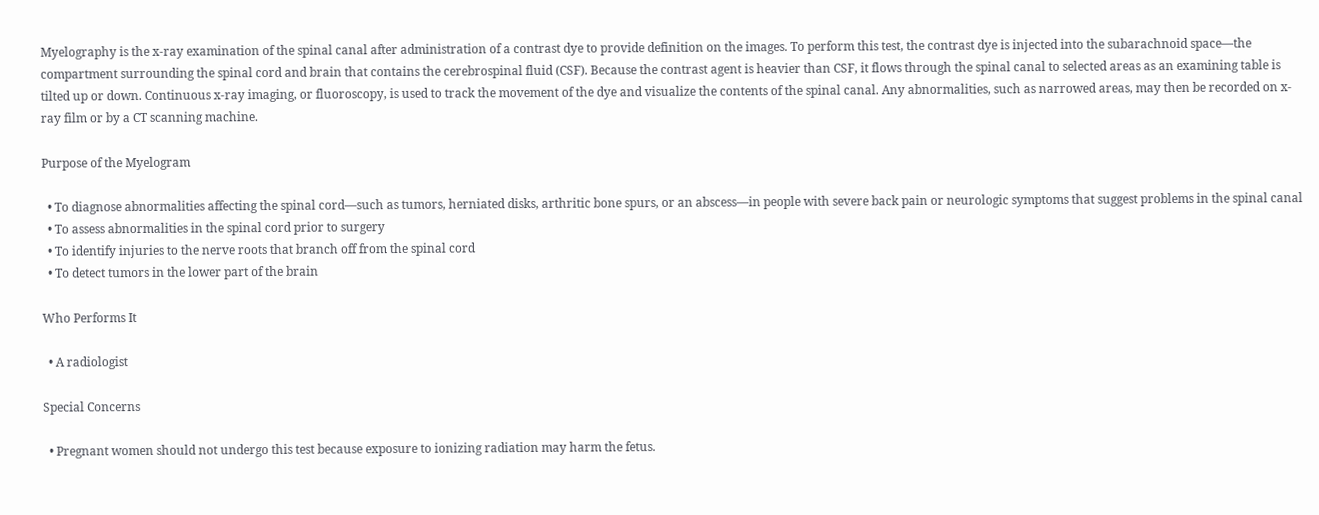Myelography is the x-ray examination of the spinal canal after administration of a contrast dye to provide definition on the images. To perform this test, the contrast dye is injected into the subarachnoid space—the compartment surrounding the spinal cord and brain that contains the cerebrospinal fluid (CSF). Because the contrast agent is heavier than CSF, it flows through the spinal canal to selected areas as an examining table is tilted up or down. Continuous x-ray imaging, or fluoroscopy, is used to track the movement of the dye and visualize the contents of the spinal canal. Any abnormalities, such as narrowed areas, may then be recorded on x-ray film or by a CT scanning machine.

Purpose of the Myelogram

  • To diagnose abnormalities affecting the spinal cord—such as tumors, herniated disks, arthritic bone spurs, or an abscess—in people with severe back pain or neurologic symptoms that suggest problems in the spinal canal
  • To assess abnormalities in the spinal cord prior to surgery
  • To identify injuries to the nerve roots that branch off from the spinal cord
  • To detect tumors in the lower part of the brain

Who Performs It

  • A radiologist

Special Concerns

  • Pregnant women should not undergo this test because exposure to ionizing radiation may harm the fetus.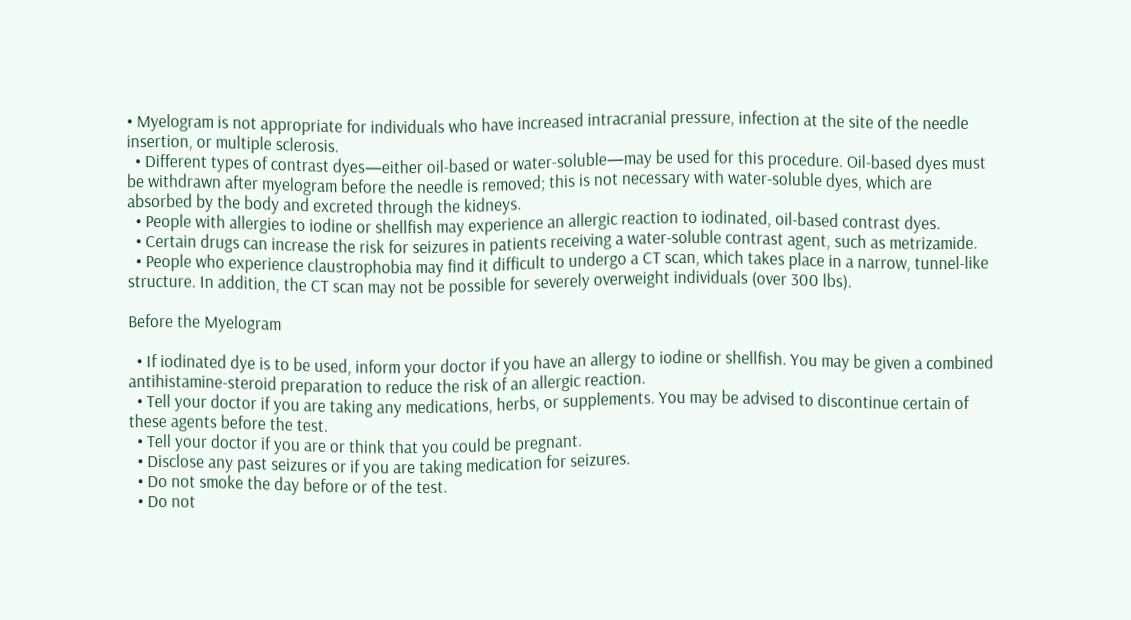• Myelogram is not appropriate for individuals who have increased intracranial pressure, infection at the site of the needle insertion, or multiple sclerosis.
  • Different types of contrast dyes—either oil-based or water-soluble—may be used for this procedure. Oil-based dyes must be withdrawn after myelogram before the needle is removed; this is not necessary with water-soluble dyes, which are absorbed by the body and excreted through the kidneys.
  • People with allergies to iodine or shellfish may experience an allergic reaction to iodinated, oil-based contrast dyes.
  • Certain drugs can increase the risk for seizures in patients receiving a water-soluble contrast agent, such as metrizamide.
  • People who experience claustrophobia may find it difficult to undergo a CT scan, which takes place in a narrow, tunnel-like structure. In addition, the CT scan may not be possible for severely overweight individuals (over 300 lbs).

Before the Myelogram

  • If iodinated dye is to be used, inform your doctor if you have an allergy to iodine or shellfish. You may be given a combined antihistamine-steroid preparation to reduce the risk of an allergic reaction.
  • Tell your doctor if you are taking any medications, herbs, or supplements. You may be advised to discontinue certain of these agents before the test.
  • Tell your doctor if you are or think that you could be pregnant.
  • Disclose any past seizures or if you are taking medication for seizures.
  • Do not smoke the day before or of the test.
  • Do not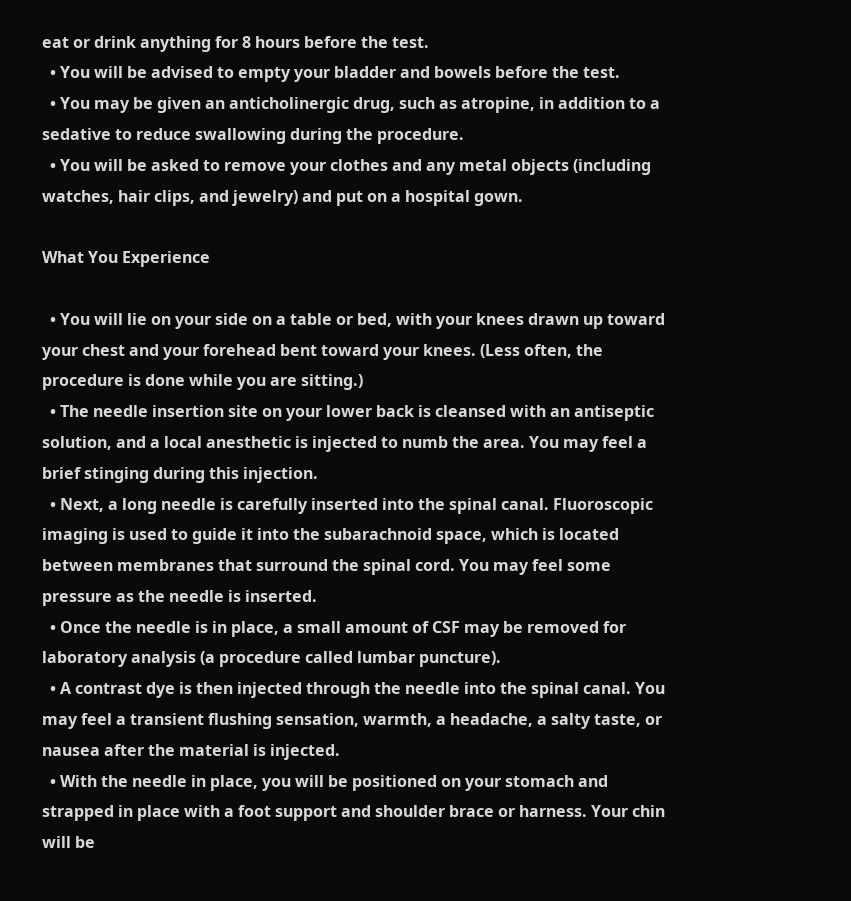eat or drink anything for 8 hours before the test.
  • You will be advised to empty your bladder and bowels before the test.
  • You may be given an anticholinergic drug, such as atropine, in addition to a sedative to reduce swallowing during the procedure.
  • You will be asked to remove your clothes and any metal objects (including watches, hair clips, and jewelry) and put on a hospital gown.

What You Experience

  • You will lie on your side on a table or bed, with your knees drawn up toward your chest and your forehead bent toward your knees. (Less often, the procedure is done while you are sitting.)
  • The needle insertion site on your lower back is cleansed with an antiseptic solution, and a local anesthetic is injected to numb the area. You may feel a brief stinging during this injection.
  • Next, a long needle is carefully inserted into the spinal canal. Fluoroscopic imaging is used to guide it into the subarachnoid space, which is located between membranes that surround the spinal cord. You may feel some pressure as the needle is inserted.
  • Once the needle is in place, a small amount of CSF may be removed for laboratory analysis (a procedure called lumbar puncture).
  • A contrast dye is then injected through the needle into the spinal canal. You may feel a transient flushing sensation, warmth, a headache, a salty taste, or nausea after the material is injected.
  • With the needle in place, you will be positioned on your stomach and strapped in place with a foot support and shoulder brace or harness. Your chin will be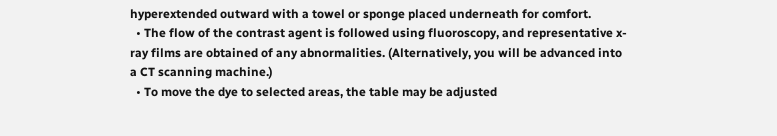hyperextended outward with a towel or sponge placed underneath for comfort.
  • The flow of the contrast agent is followed using fluoroscopy, and representative x-ray films are obtained of any abnormalities. (Alternatively, you will be advanced into a CT scanning machine.)
  • To move the dye to selected areas, the table may be adjusted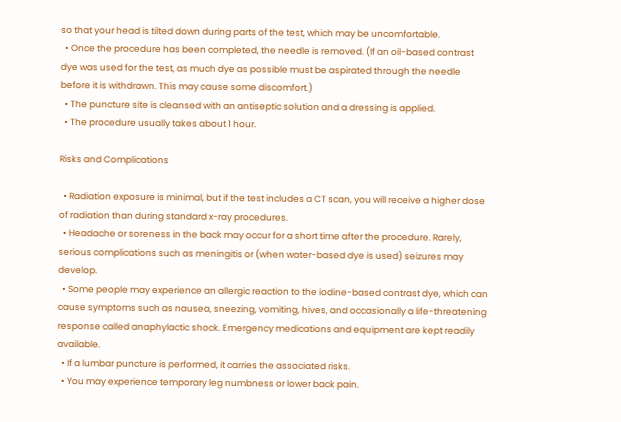so that your head is tilted down during parts of the test, which may be uncomfortable.
  • Once the procedure has been completed, the needle is removed. (If an oil-based contrast dye was used for the test, as much dye as possible must be aspirated through the needle before it is withdrawn. This may cause some discomfort.)
  • The puncture site is cleansed with an antiseptic solution and a dressing is applied.
  • The procedure usually takes about 1 hour.

Risks and Complications

  • Radiation exposure is minimal, but if the test includes a CT scan, you will receive a higher dose of radiation than during standard x-ray procedures.
  • Headache or soreness in the back may occur for a short time after the procedure. Rarely, serious complications such as meningitis or (when water-based dye is used) seizures may develop.
  • Some people may experience an allergic reaction to the iodine-based contrast dye, which can cause symptoms such as nausea, sneezing, vomiting, hives, and occasionally a life-threatening response called anaphylactic shock. Emergency medications and equipment are kept readily available.
  • If a lumbar puncture is performed, it carries the associated risks.
  • You may experience temporary leg numbness or lower back pain.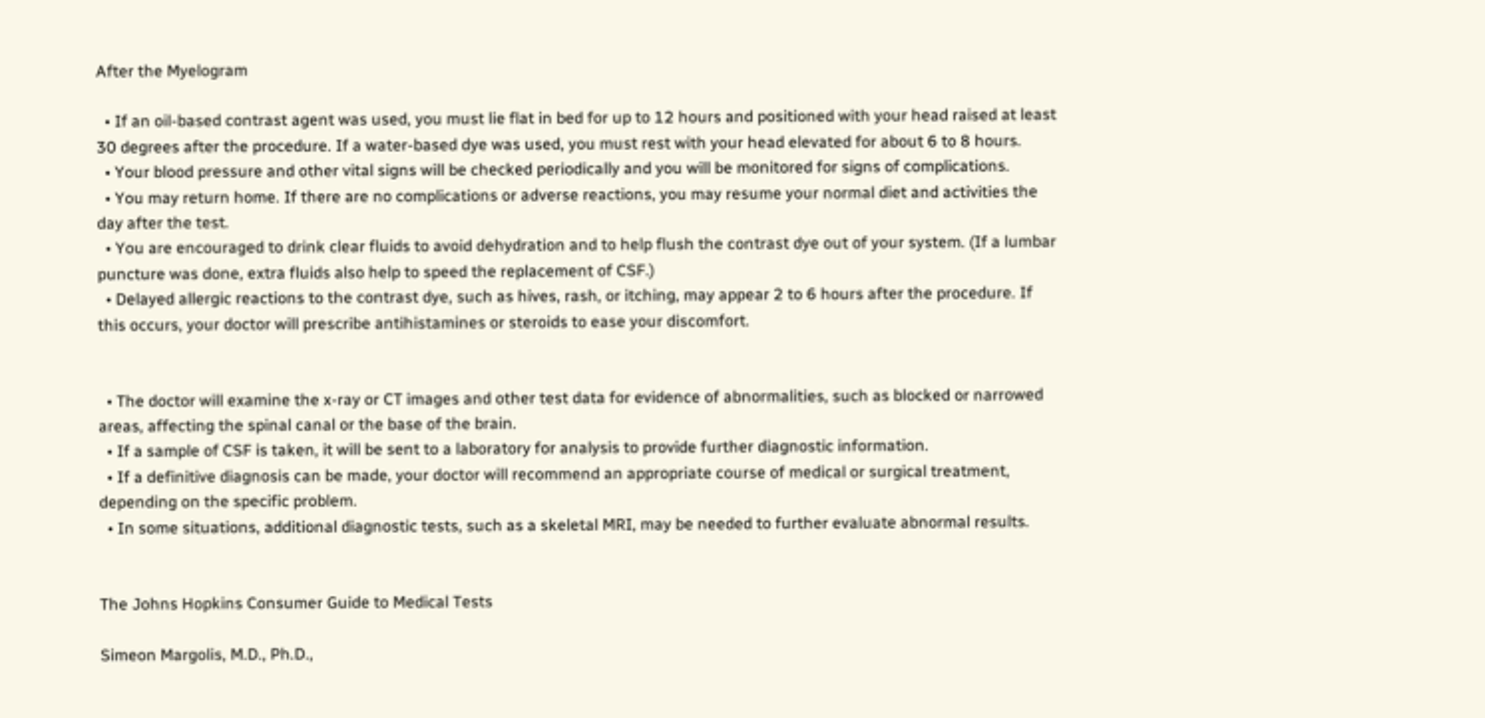After the Myelogram

  • If an oil-based contrast agent was used, you must lie flat in bed for up to 12 hours and positioned with your head raised at least 30 degrees after the procedure. If a water-based dye was used, you must rest with your head elevated for about 6 to 8 hours.
  • Your blood pressure and other vital signs will be checked periodically and you will be monitored for signs of complications.
  • You may return home. If there are no complications or adverse reactions, you may resume your normal diet and activities the day after the test.
  • You are encouraged to drink clear fluids to avoid dehydration and to help flush the contrast dye out of your system. (If a lumbar puncture was done, extra fluids also help to speed the replacement of CSF.)
  • Delayed allergic reactions to the contrast dye, such as hives, rash, or itching, may appear 2 to 6 hours after the procedure. If this occurs, your doctor will prescribe antihistamines or steroids to ease your discomfort.


  • The doctor will examine the x-ray or CT images and other test data for evidence of abnormalities, such as blocked or narrowed areas, affecting the spinal canal or the base of the brain.
  • If a sample of CSF is taken, it will be sent to a laboratory for analysis to provide further diagnostic information.
  • If a definitive diagnosis can be made, your doctor will recommend an appropriate course of medical or surgical treatment, depending on the specific problem.
  • In some situations, additional diagnostic tests, such as a skeletal MRI, may be needed to further evaluate abnormal results.


The Johns Hopkins Consumer Guide to Medical Tests

Simeon Margolis, M.D., Ph.D.,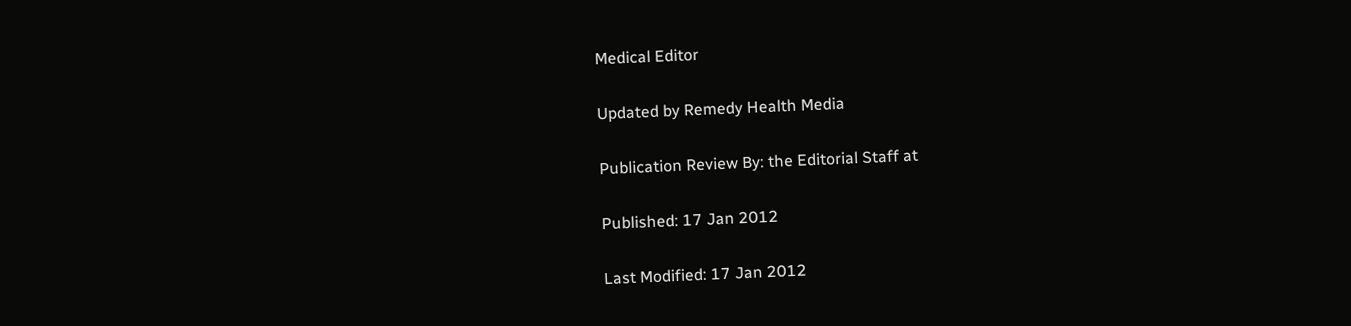Medical Editor

Updated by Remedy Health Media

Publication Review By: the Editorial Staff at

Published: 17 Jan 2012

Last Modified: 17 Jan 2012